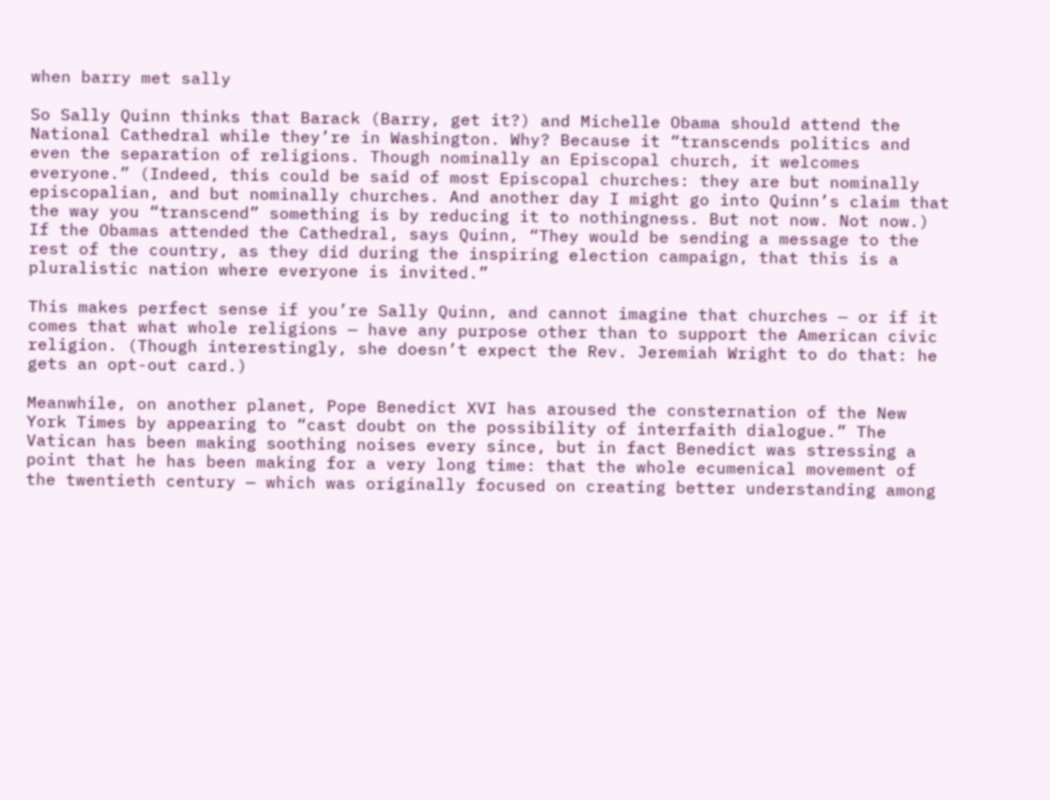when barry met sally

So Sally Quinn thinks that Barack (Barry, get it?) and Michelle Obama should attend the National Cathedral while they’re in Washington. Why? Because it “transcends politics and even the separation of religions. Though nominally an Episcopal church, it welcomes everyone.” (Indeed, this could be said of most Episcopal churches: they are but nominally episcopalian, and but nominally churches. And another day I might go into Quinn’s claim that the way you “transcend” something is by reducing it to nothingness. But not now. Not now.) If the Obamas attended the Cathedral, says Quinn, “They would be sending a message to the rest of the country, as they did during the inspiring election campaign, that this is a pluralistic nation where everyone is invited.”

This makes perfect sense if you’re Sally Quinn, and cannot imagine that churches — or if it comes that what whole religions — have any purpose other than to support the American civic religion. (Though interestingly, she doesn’t expect the Rev. Jeremiah Wright to do that: he gets an opt-out card.)

Meanwhile, on another planet, Pope Benedict XVI has aroused the consternation of the New York Times by appearing to “cast doubt on the possibility of interfaith dialogue.” The Vatican has been making soothing noises every since, but in fact Benedict was stressing a point that he has been making for a very long time: that the whole ecumenical movement of the twentieth century — which was originally focused on creating better understanding among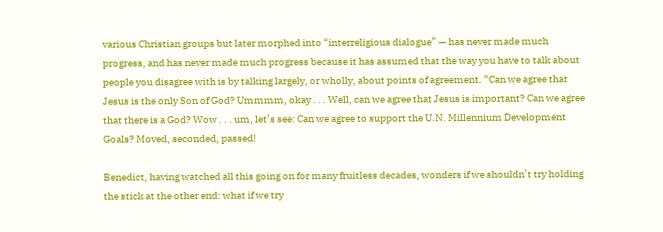various Christian groups but later morphed into “interreligious dialogue” — has never made much progress, and has never made much progress because it has assumed that the way you have to talk about people you disagree with is by talking largely, or wholly, about points of agreement. “Can we agree that Jesus is the only Son of God? Ummmm, okay . . . Well, can we agree that Jesus is important? Can we agree that there is a God? Wow . . . um, let’s see: Can we agree to support the U.N. Millennium Development Goals? Moved, seconded, passed!

Benedict, having watched all this going on for many fruitless decades, wonders if we shouldn’t try holding the stick at the other end: what if we try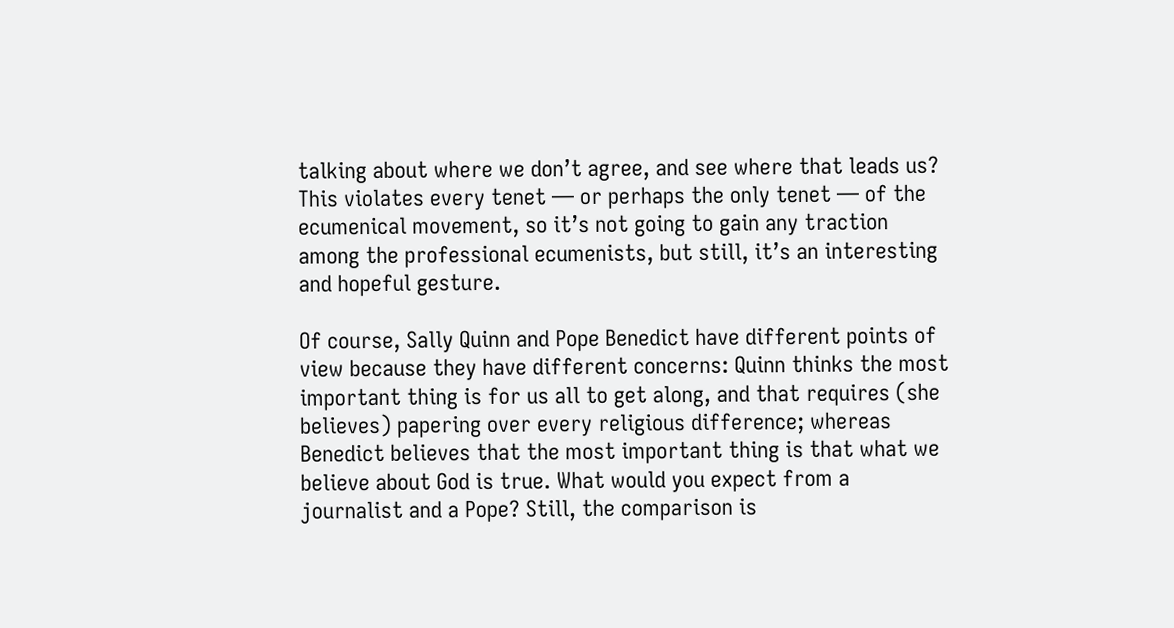talking about where we don’t agree, and see where that leads us? This violates every tenet — or perhaps the only tenet — of the ecumenical movement, so it’s not going to gain any traction among the professional ecumenists, but still, it’s an interesting and hopeful gesture.

Of course, Sally Quinn and Pope Benedict have different points of view because they have different concerns: Quinn thinks the most important thing is for us all to get along, and that requires (she believes) papering over every religious difference; whereas Benedict believes that the most important thing is that what we believe about God is true. What would you expect from a journalist and a Pope? Still, the comparison is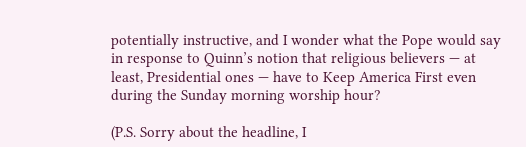potentially instructive, and I wonder what the Pope would say in response to Quinn’s notion that religious believers — at least, Presidential ones — have to Keep America First even during the Sunday morning worship hour?

(P.S. Sorry about the headline, I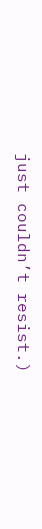just couldn’t resist.)